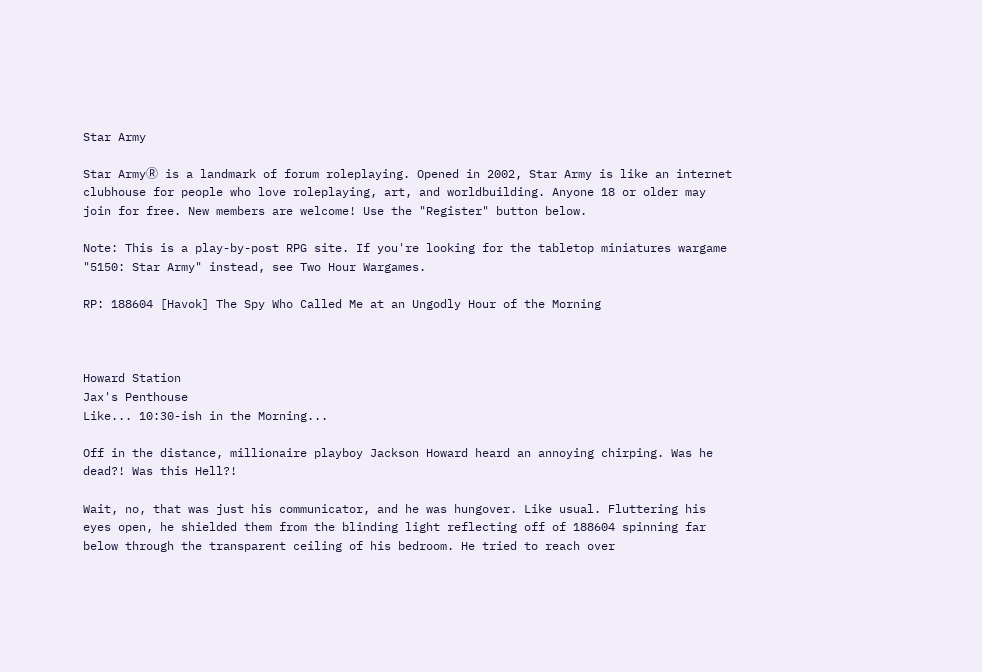Star Army

Star ArmyⓇ is a landmark of forum roleplaying. Opened in 2002, Star Army is like an internet clubhouse for people who love roleplaying, art, and worldbuilding. Anyone 18 or older may join for free. New members are welcome! Use the "Register" button below.

Note: This is a play-by-post RPG site. If you're looking for the tabletop miniatures wargame "5150: Star Army" instead, see Two Hour Wargames.

RP: 188604 [Havok] The Spy Who Called Me at an Ungodly Hour of the Morning



Howard Station
Jax's Penthouse
Like... 10:30-ish in the Morning...

Off in the distance, millionaire playboy Jackson Howard heard an annoying chirping. Was he dead?! Was this Hell?!

Wait, no, that was just his communicator, and he was hungover. Like usual. Fluttering his eyes open, he shielded them from the blinding light reflecting off of 188604 spinning far below through the transparent ceiling of his bedroom. He tried to reach over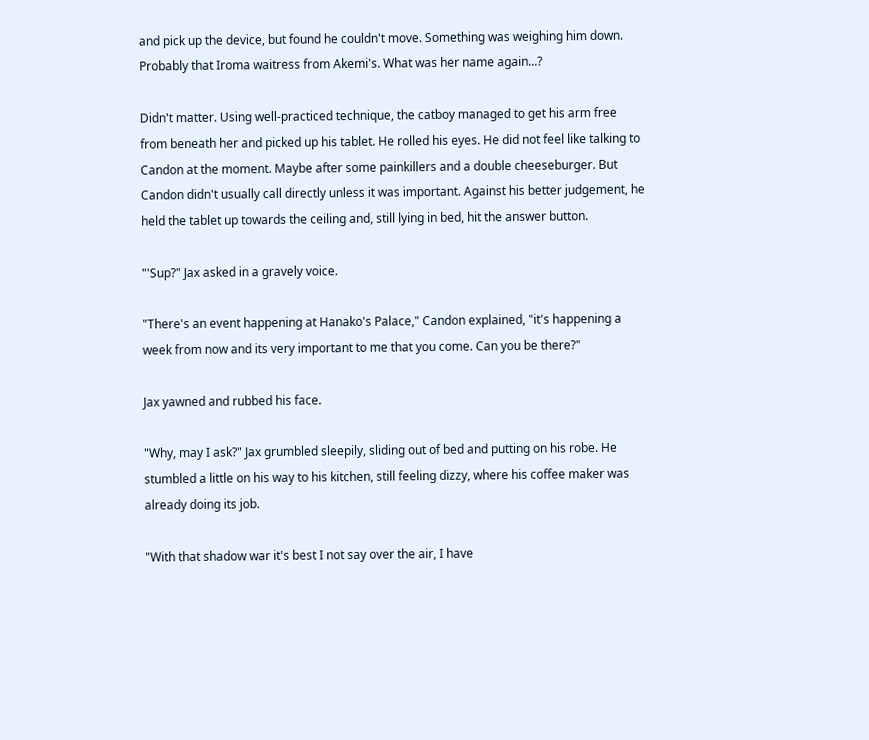and pick up the device, but found he couldn't move. Something was weighing him down. Probably that Iroma waitress from Akemi's. What was her name again...?

Didn't matter. Using well-practiced technique, the catboy managed to get his arm free from beneath her and picked up his tablet. He rolled his eyes. He did not feel like talking to Candon at the moment. Maybe after some painkillers and a double cheeseburger. But Candon didn't usually call directly unless it was important. Against his better judgement, he held the tablet up towards the ceiling and, still lying in bed, hit the answer button.

"'Sup?" Jax asked in a gravely voice.

"There's an event happening at Hanako's Palace," Candon explained, "it's happening a week from now and its very important to me that you come. Can you be there?"

Jax yawned and rubbed his face.

"Why, may I ask?" Jax grumbled sleepily, sliding out of bed and putting on his robe. He stumbled a little on his way to his kitchen, still feeling dizzy, where his coffee maker was already doing its job.

"With that shadow war it's best I not say over the air, I have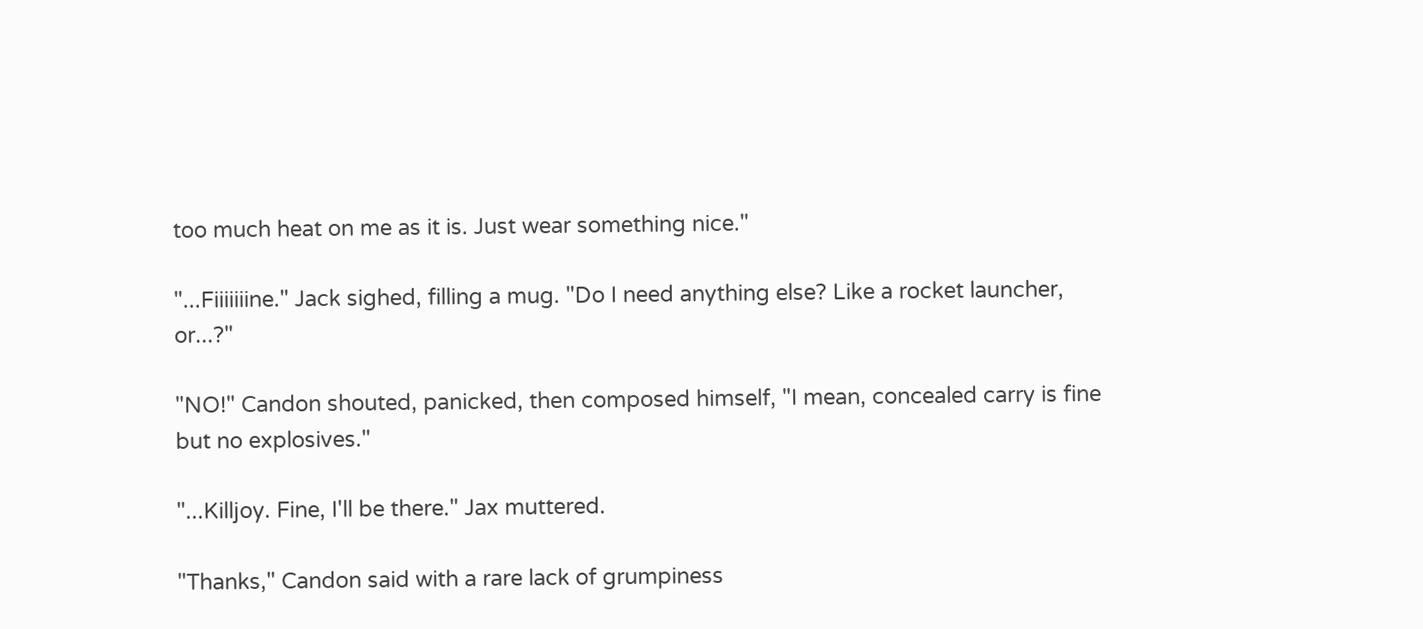too much heat on me as it is. Just wear something nice."

"...Fiiiiiiine." Jack sighed, filling a mug. "Do I need anything else? Like a rocket launcher, or...?"

"NO!" Candon shouted, panicked, then composed himself, "I mean, concealed carry is fine but no explosives."

"...Killjoy. Fine, I'll be there." Jax muttered.

"Thanks," Candon said with a rare lack of grumpiness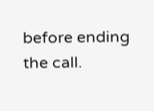before ending the call.